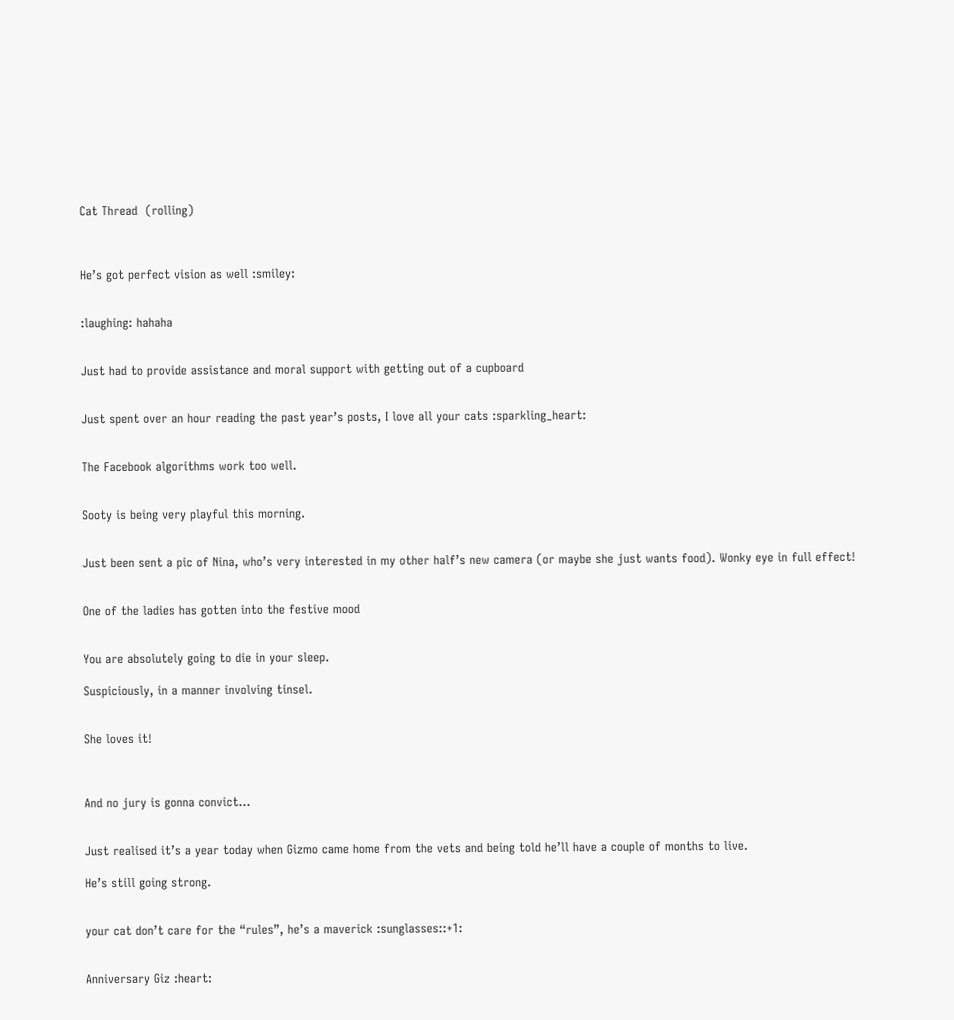Cat Thread  (rolling)



He’s got perfect vision as well :smiley:


:laughing: hahaha


Just had to provide assistance and moral support with getting out of a cupboard


Just spent over an hour reading the past year’s posts, I love all your cats :sparkling_heart:


The Facebook algorithms work too well.


Sooty is being very playful this morning.


Just been sent a pic of Nina, who’s very interested in my other half’s new camera (or maybe she just wants food). Wonky eye in full effect!


One of the ladies has gotten into the festive mood


You are absolutely going to die in your sleep.

Suspiciously, in a manner involving tinsel.


She loves it!



And no jury is gonna convict…


Just realised it’s a year today when Gizmo came home from the vets and being told he’ll have a couple of months to live.

He’s still going strong.


your cat don’t care for the “rules”, he’s a maverick :sunglasses::+1:


Anniversary Giz :heart: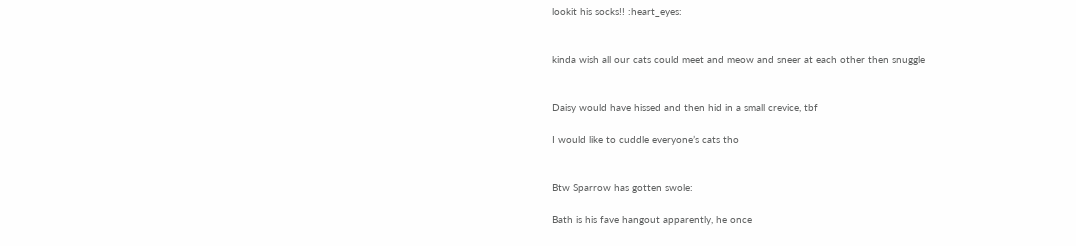lookit his socks!! :heart_eyes:


kinda wish all our cats could meet and meow and sneer at each other then snuggle


Daisy would have hissed and then hid in a small crevice, tbf

I would like to cuddle everyone’s cats tho


Btw Sparrow has gotten swole:

Bath is his fave hangout apparently, he once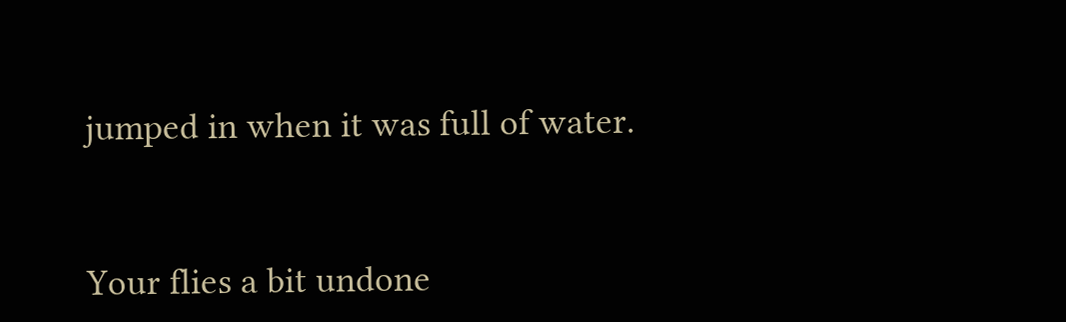jumped in when it was full of water.


Your flies a bit undone